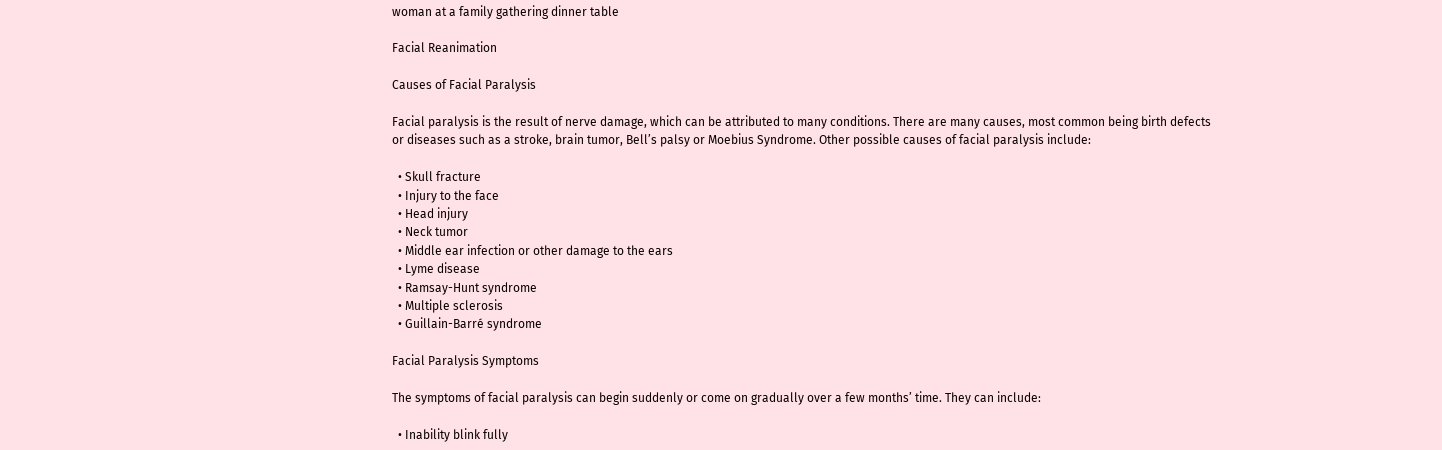woman at a family gathering dinner table

Facial Reanimation

Causes of Facial Paralysis

Facial paralysis is the result of nerve damage, which can be attributed to many conditions. There are many causes, most common being birth defects or diseases such as a stroke, brain tumor, Bell’s palsy or Moebius Syndrome. Other possible causes of facial paralysis include:

  • Skull fracture
  • Injury to the face
  • Head injury
  • Neck tumor
  • Middle ear infection or other damage to the ears
  • Lyme disease
  • Ramsay-Hunt syndrome
  • Multiple sclerosis
  • Guillain-Barré syndrome

Facial Paralysis Symptoms

The symptoms of facial paralysis can begin suddenly or come on gradually over a few months’ time. They can include:

  • Inability blink fully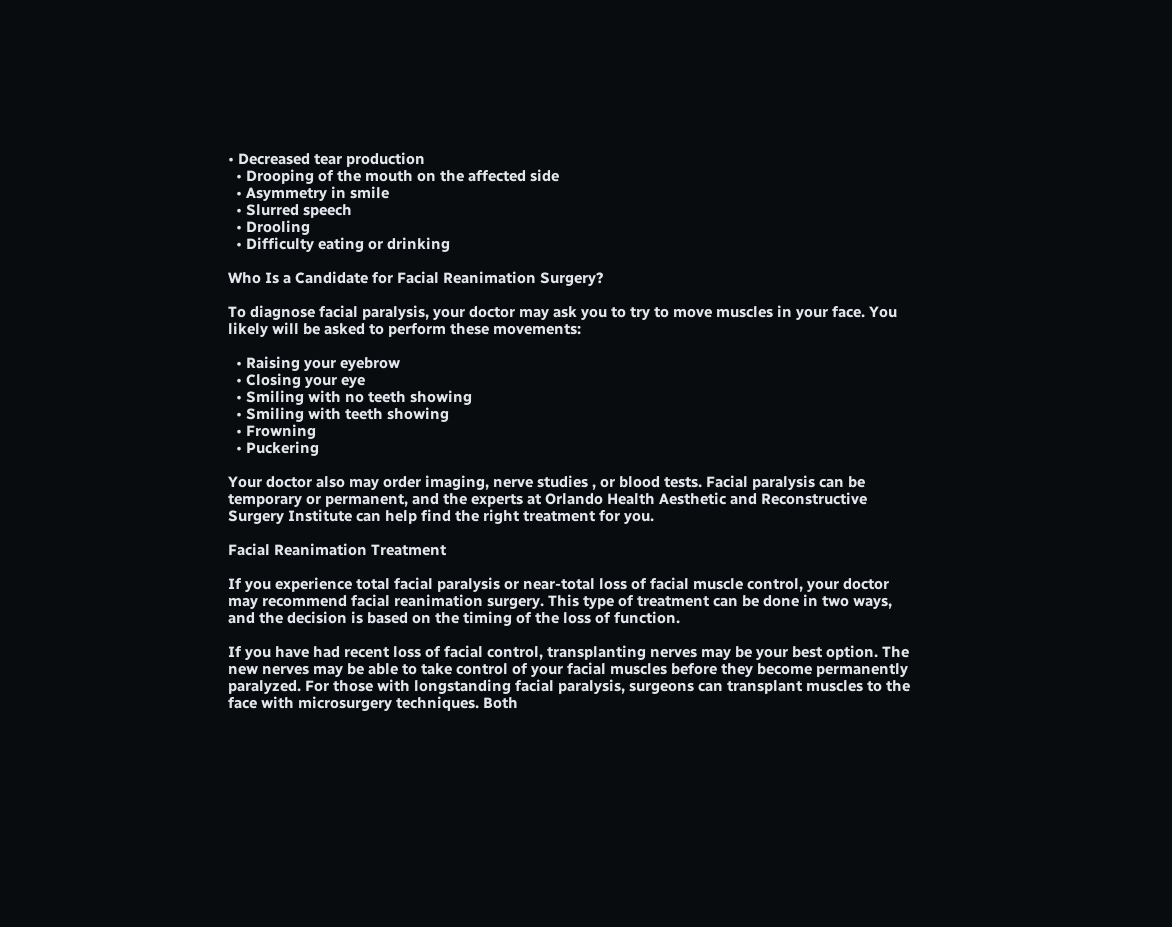• Decreased tear production
  • Drooping of the mouth on the affected side
  • Asymmetry in smile
  • Slurred speech
  • Drooling
  • Difficulty eating or drinking

Who Is a Candidate for Facial Reanimation Surgery?

To diagnose facial paralysis, your doctor may ask you to try to move muscles in your face. You likely will be asked to perform these movements:

  • Raising your eyebrow
  • Closing your eye
  • Smiling with no teeth showing
  • Smiling with teeth showing
  • Frowning
  • Puckering

Your doctor also may order imaging, nerve studies , or blood tests. Facial paralysis can be temporary or permanent, and the experts at Orlando Health Aesthetic and Reconstructive Surgery Institute can help find the right treatment for you.

Facial Reanimation Treatment

If you experience total facial paralysis or near-total loss of facial muscle control, your doctor may recommend facial reanimation surgery. This type of treatment can be done in two ways, and the decision is based on the timing of the loss of function.

If you have had recent loss of facial control, transplanting nerves may be your best option. The new nerves may be able to take control of your facial muscles before they become permanently paralyzed. For those with longstanding facial paralysis, surgeons can transplant muscles to the face with microsurgery techniques. Both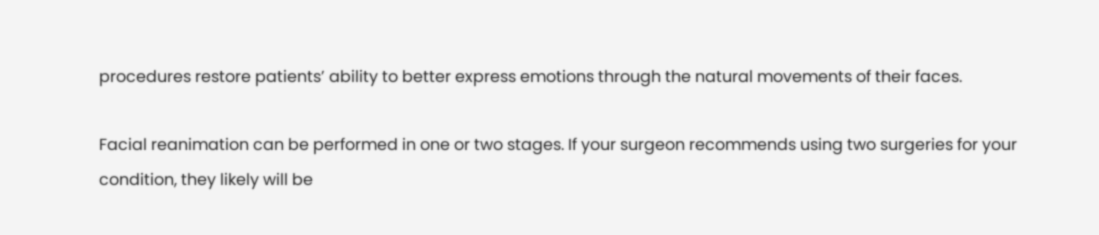procedures restore patients’ ability to better express emotions through the natural movements of their faces.

Facial reanimation can be performed in one or two stages. If your surgeon recommends using two surgeries for your condition, they likely will be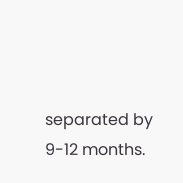separated by 9-12 months.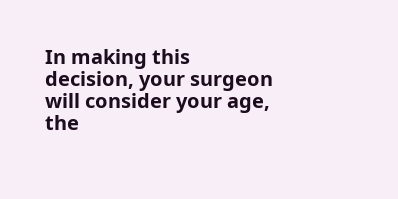In making this decision, your surgeon will consider your age, the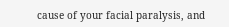cause of your facial paralysis, and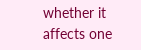whether it affects one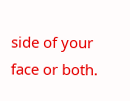side of your face or both.